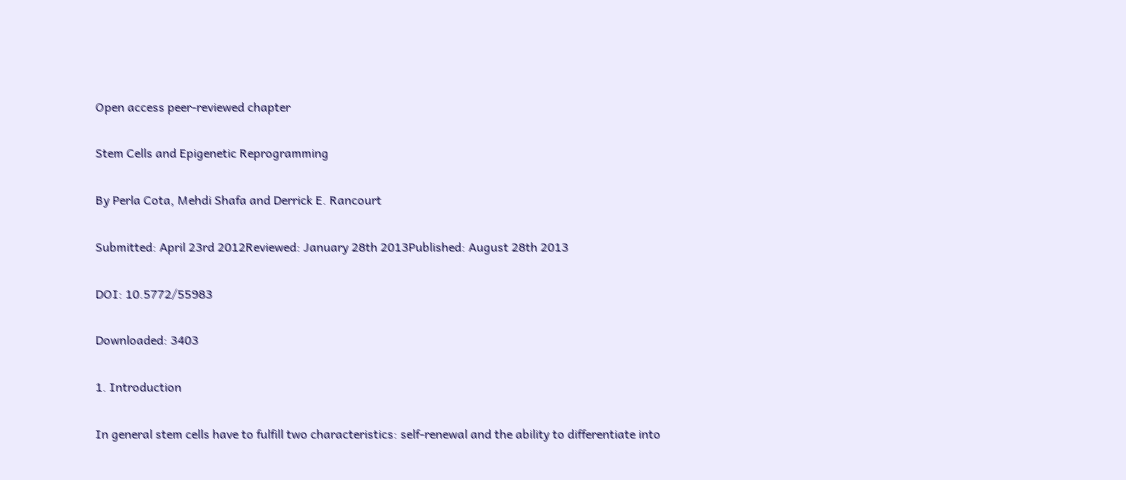Open access peer-reviewed chapter

Stem Cells and Epigenetic Reprogramming

By Perla Cota, Mehdi Shafa and Derrick E. Rancourt

Submitted: April 23rd 2012Reviewed: January 28th 2013Published: August 28th 2013

DOI: 10.5772/55983

Downloaded: 3403

1. Introduction

In general stem cells have to fulfill two characteristics: self-renewal and the ability to differentiate into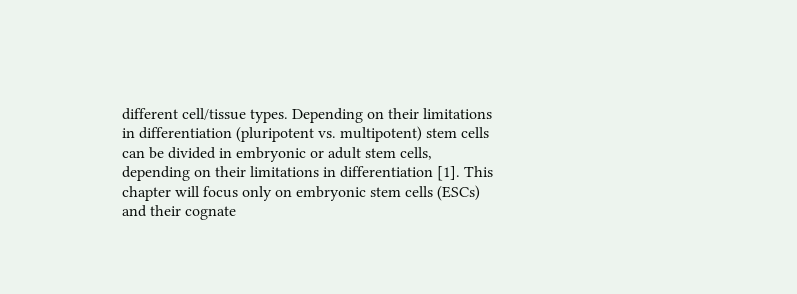different cell/tissue types. Depending on their limitations in differentiation (pluripotent vs. multipotent) stem cells can be divided in embryonic or adult stem cells, depending on their limitations in differentiation [1]. This chapter will focus only on embryonic stem cells (ESCs) and their cognate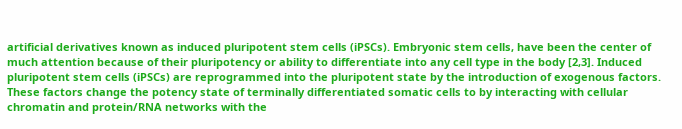artificial derivatives known as induced pluripotent stem cells (iPSCs). Embryonic stem cells, have been the center of much attention because of their pluripotency or ability to differentiate into any cell type in the body [2,3]. Induced pluripotent stem cells (iPSCs) are reprogrammed into the pluripotent state by the introduction of exogenous factors. These factors change the potency state of terminally differentiated somatic cells to by interacting with cellular chromatin and protein/RNA networks with the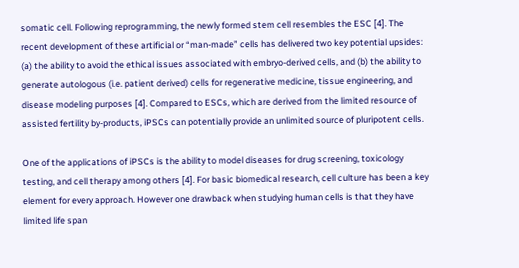somatic cell. Following reprogramming, the newly formed stem cell resembles the ESC [4]. The recent development of these artificial or “man-made” cells has delivered two key potential upsides: (a) the ability to avoid the ethical issues associated with embryo-derived cells, and (b) the ability to generate autologous (i.e. patient derived) cells for regenerative medicine, tissue engineering, and disease modeling purposes [4]. Compared to ESCs, which are derived from the limited resource of assisted fertility by-products, iPSCs can potentially provide an unlimited source of pluripotent cells.

One of the applications of iPSCs is the ability to model diseases for drug screening, toxicology testing, and cell therapy among others [4]. For basic biomedical research, cell culture has been a key element for every approach. However one drawback when studying human cells is that they have limited life span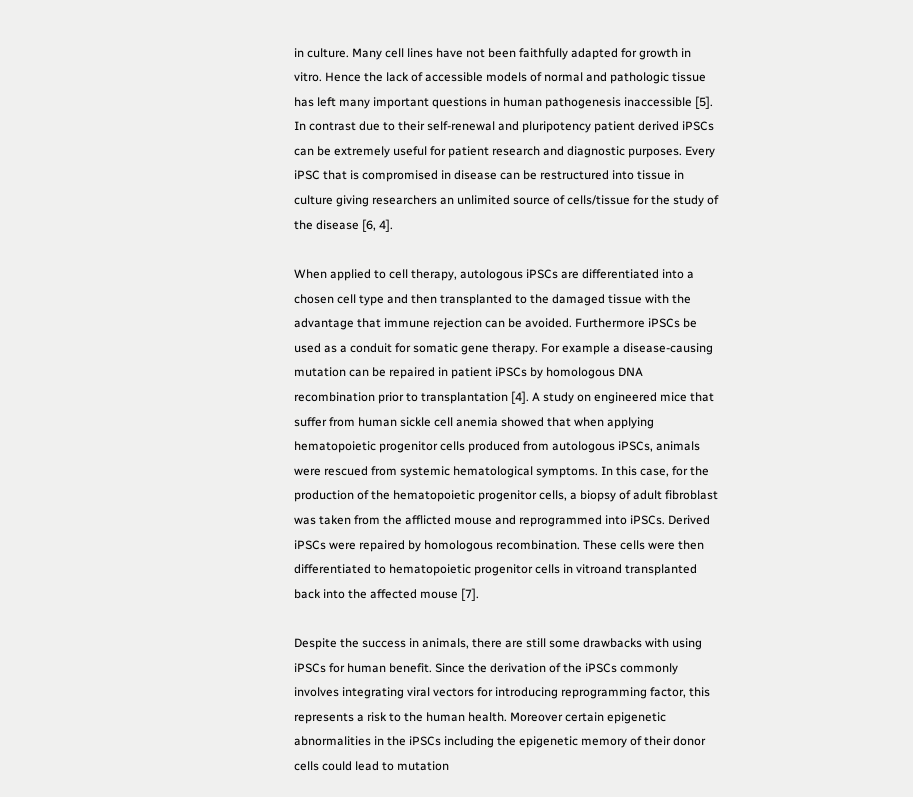in culture. Many cell lines have not been faithfully adapted for growth in vitro. Hence the lack of accessible models of normal and pathologic tissue has left many important questions in human pathogenesis inaccessible [5]. In contrast due to their self-renewal and pluripotency patient derived iPSCs can be extremely useful for patient research and diagnostic purposes. Every iPSC that is compromised in disease can be restructured into tissue in culture giving researchers an unlimited source of cells/tissue for the study of the disease [6, 4].

When applied to cell therapy, autologous iPSCs are differentiated into a chosen cell type and then transplanted to the damaged tissue with the advantage that immune rejection can be avoided. Furthermore iPSCs be used as a conduit for somatic gene therapy. For example a disease-causing mutation can be repaired in patient iPSCs by homologous DNA recombination prior to transplantation [4]. A study on engineered mice that suffer from human sickle cell anemia showed that when applying hematopoietic progenitor cells produced from autologous iPSCs, animals were rescued from systemic hematological symptoms. In this case, for the production of the hematopoietic progenitor cells, a biopsy of adult fibroblast was taken from the afflicted mouse and reprogrammed into iPSCs. Derived iPSCs were repaired by homologous recombination. These cells were then differentiated to hematopoietic progenitor cells in vitroand transplanted back into the affected mouse [7].

Despite the success in animals, there are still some drawbacks with using iPSCs for human benefit. Since the derivation of the iPSCs commonly involves integrating viral vectors for introducing reprogramming factor, this represents a risk to the human health. Moreover certain epigenetic abnormalities in the iPSCs including the epigenetic memory of their donor cells could lead to mutation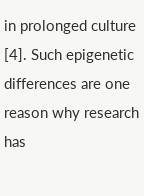in prolonged culture [4]. Such epigenetic differences are one reason why research has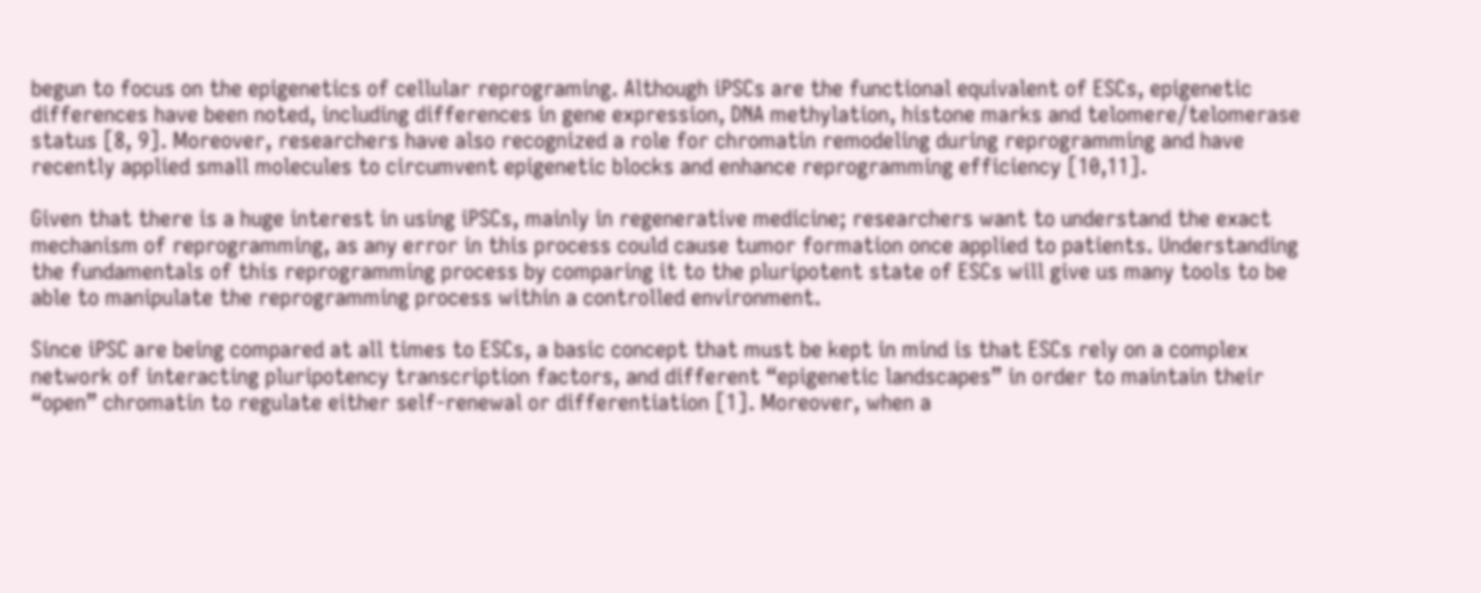begun to focus on the epigenetics of cellular reprograming. Although iPSCs are the functional equivalent of ESCs, epigenetic differences have been noted, including differences in gene expression, DNA methylation, histone marks and telomere/telomerase status [8, 9]. Moreover, researchers have also recognized a role for chromatin remodeling during reprogramming and have recently applied small molecules to circumvent epigenetic blocks and enhance reprogramming efficiency [10,11].

Given that there is a huge interest in using iPSCs, mainly in regenerative medicine; researchers want to understand the exact mechanism of reprogramming, as any error in this process could cause tumor formation once applied to patients. Understanding the fundamentals of this reprogramming process by comparing it to the pluripotent state of ESCs will give us many tools to be able to manipulate the reprogramming process within a controlled environment.

Since iPSC are being compared at all times to ESCs, a basic concept that must be kept in mind is that ESCs rely on a complex network of interacting pluripotency transcription factors, and different “epigenetic landscapes” in order to maintain their “open” chromatin to regulate either self-renewal or differentiation [1]. Moreover, when a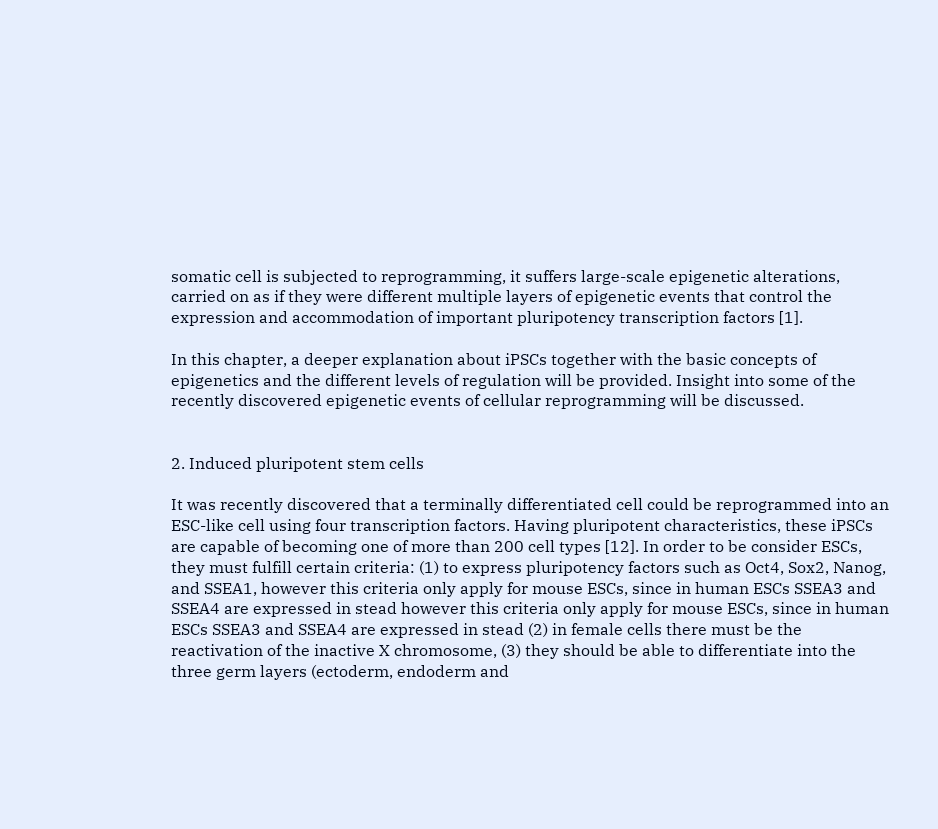somatic cell is subjected to reprogramming, it suffers large-scale epigenetic alterations, carried on as if they were different multiple layers of epigenetic events that control the expression and accommodation of important pluripotency transcription factors [1].

In this chapter, a deeper explanation about iPSCs together with the basic concepts of epigenetics and the different levels of regulation will be provided. Insight into some of the recently discovered epigenetic events of cellular reprogramming will be discussed.


2. Induced pluripotent stem cells

It was recently discovered that a terminally differentiated cell could be reprogrammed into an ESC-like cell using four transcription factors. Having pluripotent characteristics, these iPSCs are capable of becoming one of more than 200 cell types [12]. In order to be consider ESCs, they must fulfill certain criteria: (1) to express pluripotency factors such as Oct4, Sox2, Nanog, and SSEA1, however this criteria only apply for mouse ESCs, since in human ESCs SSEA3 and SSEA4 are expressed in stead however this criteria only apply for mouse ESCs, since in human ESCs SSEA3 and SSEA4 are expressed in stead (2) in female cells there must be the reactivation of the inactive X chromosome, (3) they should be able to differentiate into the three germ layers (ectoderm, endoderm and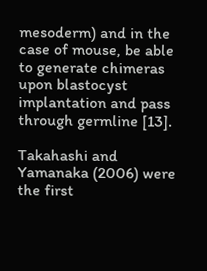mesoderm) and in the case of mouse, be able to generate chimeras upon blastocyst implantation and pass through germline [13].

Takahashi and Yamanaka (2006) were the first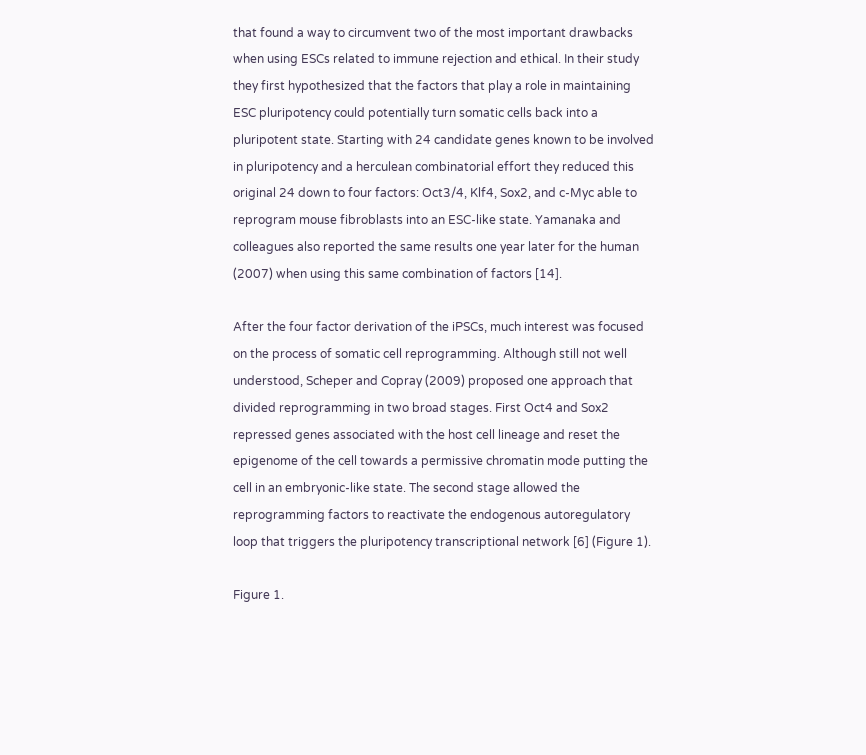that found a way to circumvent two of the most important drawbacks when using ESCs related to immune rejection and ethical. In their study they first hypothesized that the factors that play a role in maintaining ESC pluripotency could potentially turn somatic cells back into a pluripotent state. Starting with 24 candidate genes known to be involved in pluripotency and a herculean combinatorial effort they reduced this original 24 down to four factors: Oct3/4, Klf4, Sox2, and c-Myc able to reprogram mouse fibroblasts into an ESC-like state. Yamanaka and colleagues also reported the same results one year later for the human (2007) when using this same combination of factors [14].

After the four factor derivation of the iPSCs, much interest was focused on the process of somatic cell reprogramming. Although still not well understood, Scheper and Copray (2009) proposed one approach that divided reprogramming in two broad stages. First Oct4 and Sox2 repressed genes associated with the host cell lineage and reset the epigenome of the cell towards a permissive chromatin mode putting the cell in an embryonic-like state. The second stage allowed the reprogramming factors to reactivate the endogenous autoregulatory loop that triggers the pluripotency transcriptional network [6] (Figure 1).

Figure 1.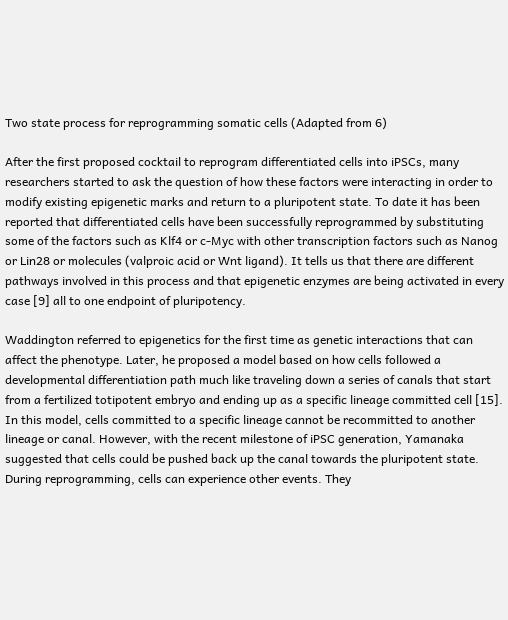Two state process for reprogramming somatic cells (Adapted from 6)

After the first proposed cocktail to reprogram differentiated cells into iPSCs, many researchers started to ask the question of how these factors were interacting in order to modify existing epigenetic marks and return to a pluripotent state. To date it has been reported that differentiated cells have been successfully reprogrammed by substituting some of the factors such as Klf4 or c-Myc with other transcription factors such as Nanog or Lin28 or molecules (valproic acid or Wnt ligand). It tells us that there are different pathways involved in this process and that epigenetic enzymes are being activated in every case [9] all to one endpoint of pluripotency.

Waddington referred to epigenetics for the first time as genetic interactions that can affect the phenotype. Later, he proposed a model based on how cells followed a developmental differentiation path much like traveling down a series of canals that start from a fertilized totipotent embryo and ending up as a specific lineage committed cell [15]. In this model, cells committed to a specific lineage cannot be recommitted to another lineage or canal. However, with the recent milestone of iPSC generation, Yamanaka suggested that cells could be pushed back up the canal towards the pluripotent state. During reprogramming, cells can experience other events. They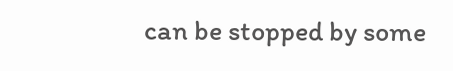can be stopped by some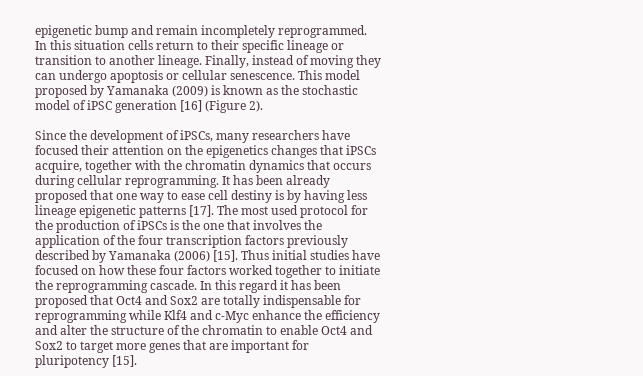epigenetic bump and remain incompletely reprogrammed. In this situation cells return to their specific lineage or transition to another lineage. Finally, instead of moving they can undergo apoptosis or cellular senescence. This model proposed by Yamanaka (2009) is known as the stochastic model of iPSC generation [16] (Figure 2).

Since the development of iPSCs, many researchers have focused their attention on the epigenetics changes that iPSCs acquire, together with the chromatin dynamics that occurs during cellular reprogramming. It has been already proposed that one way to ease cell destiny is by having less lineage epigenetic patterns [17]. The most used protocol for the production of iPSCs is the one that involves the application of the four transcription factors previously described by Yamanaka (2006) [15]. Thus initial studies have focused on how these four factors worked together to initiate the reprogramming cascade. In this regard it has been proposed that Oct4 and Sox2 are totally indispensable for reprogramming while Klf4 and c-Myc enhance the efficiency and alter the structure of the chromatin to enable Oct4 and Sox2 to target more genes that are important for pluripotency [15].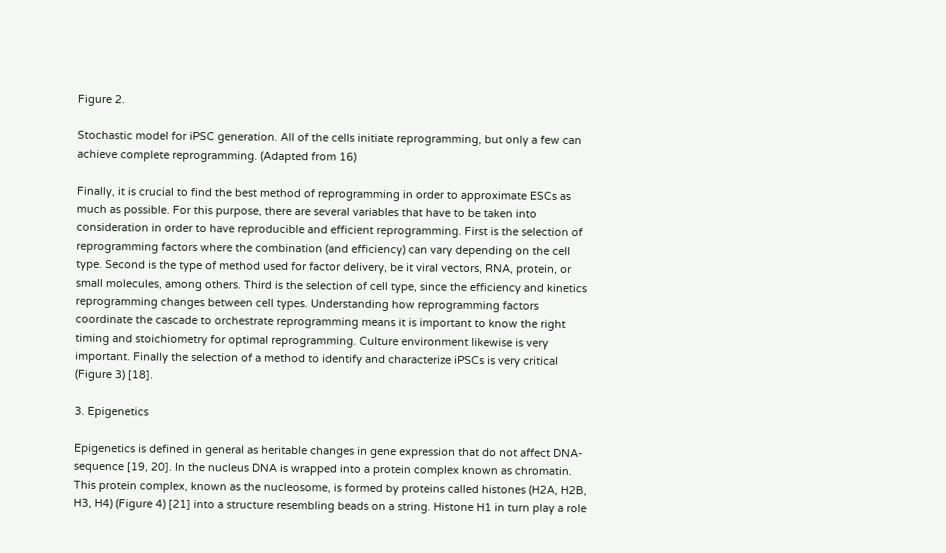Figure 2.

Stochastic model for iPSC generation. All of the cells initiate reprogramming, but only a few can achieve complete reprogramming. (Adapted from 16)

Finally, it is crucial to find the best method of reprogramming in order to approximate ESCs as much as possible. For this purpose, there are several variables that have to be taken into consideration in order to have reproducible and efficient reprogramming. First is the selection of reprogramming factors where the combination (and efficiency) can vary depending on the cell type. Second is the type of method used for factor delivery, be it viral vectors, RNA, protein, or small molecules, among others. Third is the selection of cell type, since the efficiency and kinetics reprogramming changes between cell types. Understanding how reprogramming factors coordinate the cascade to orchestrate reprogramming means it is important to know the right timing and stoichiometry for optimal reprogramming. Culture environment likewise is very important. Finally the selection of a method to identify and characterize iPSCs is very critical (Figure 3) [18].

3. Epigenetics

Epigenetics is defined in general as heritable changes in gene expression that do not affect DNA-sequence [19, 20]. In the nucleus DNA is wrapped into a protein complex known as chromatin. This protein complex, known as the nucleosome, is formed by proteins called histones (H2A, H2B, H3, H4) (Figure 4) [21] into a structure resembling beads on a string. Histone H1 in turn play a role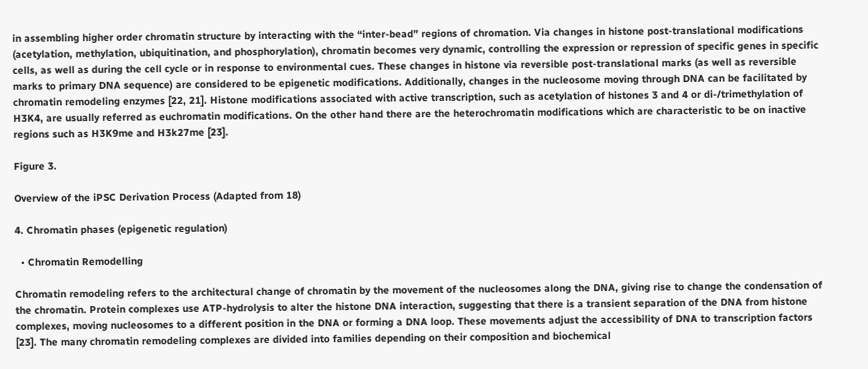in assembling higher order chromatin structure by interacting with the “inter-bead” regions of chromation. Via changes in histone post-translational modifications (acetylation, methylation, ubiquitination, and phosphorylation), chromatin becomes very dynamic, controlling the expression or repression of specific genes in specific cells, as well as during the cell cycle or in response to environmental cues. These changes in histone via reversible post-translational marks (as well as reversible marks to primary DNA sequence) are considered to be epigenetic modifications. Additionally, changes in the nucleosome moving through DNA can be facilitated by chromatin remodeling enzymes [22, 21]. Histone modifications associated with active transcription, such as acetylation of histones 3 and 4 or di-/trimethylation of H3K4, are usually referred as euchromatin modifications. On the other hand there are the heterochromatin modifications which are characteristic to be on inactive regions such as H3K9me and H3k27me [23].

Figure 3.

Overview of the iPSC Derivation Process (Adapted from 18)

4. Chromatin phases (epigenetic regulation)

  • Chromatin Remodelling

Chromatin remodeling refers to the architectural change of chromatin by the movement of the nucleosomes along the DNA, giving rise to change the condensation of the chromatin. Protein complexes use ATP-hydrolysis to alter the histone DNA interaction, suggesting that there is a transient separation of the DNA from histone complexes, moving nucleosomes to a different position in the DNA or forming a DNA loop. These movements adjust the accessibility of DNA to transcription factors [23]. The many chromatin remodeling complexes are divided into families depending on their composition and biochemical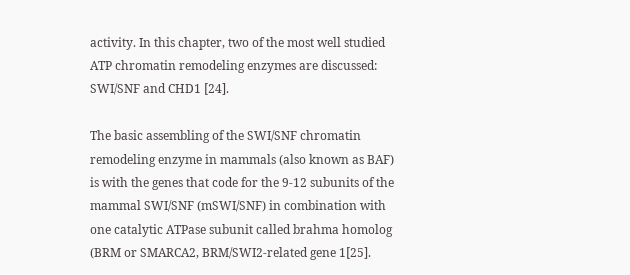activity. In this chapter, two of the most well studied ATP chromatin remodeling enzymes are discussed: SWI/SNF and CHD1 [24].

The basic assembling of the SWI/SNF chromatin remodeling enzyme in mammals (also known as BAF) is with the genes that code for the 9-12 subunits of the mammal SWI/SNF (mSWI/SNF) in combination with one catalytic ATPase subunit called brahma homolog (BRM or SMARCA2, BRM/SWI2-related gene 1[25].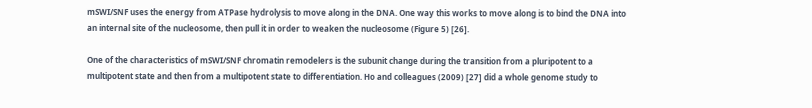mSWI/SNF uses the energy from ATPase hydrolysis to move along in the DNA. One way this works to move along is to bind the DNA into an internal site of the nucleosome, then pull it in order to weaken the nucleosome (Figure 5) [26].

One of the characteristics of mSWI/SNF chromatin remodelers is the subunit change during the transition from a pluripotent to a multipotent state and then from a multipotent state to differentiation. Ho and colleagues (2009) [27] did a whole genome study to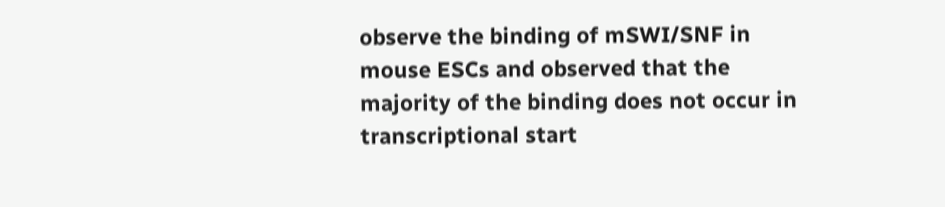observe the binding of mSWI/SNF in mouse ESCs and observed that the majority of the binding does not occur in transcriptional start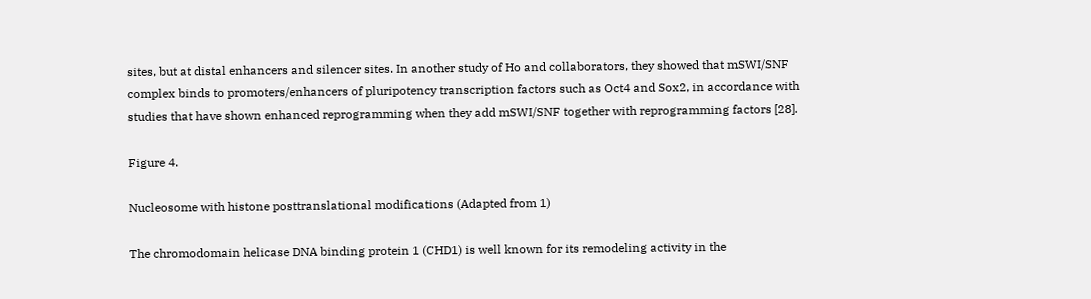sites, but at distal enhancers and silencer sites. In another study of Ho and collaborators, they showed that mSWI/SNF complex binds to promoters/enhancers of pluripotency transcription factors such as Oct4 and Sox2, in accordance with studies that have shown enhanced reprogramming when they add mSWI/SNF together with reprogramming factors [28].

Figure 4.

Nucleosome with histone posttranslational modifications (Adapted from 1)

The chromodomain helicase DNA binding protein 1 (CHD1) is well known for its remodeling activity in the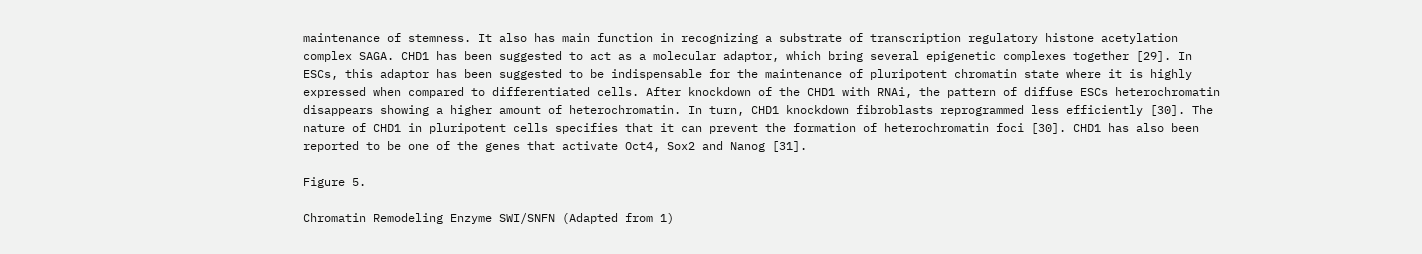maintenance of stemness. It also has main function in recognizing a substrate of transcription regulatory histone acetylation complex SAGA. CHD1 has been suggested to act as a molecular adaptor, which bring several epigenetic complexes together [29]. In ESCs, this adaptor has been suggested to be indispensable for the maintenance of pluripotent chromatin state where it is highly expressed when compared to differentiated cells. After knockdown of the CHD1 with RNAi, the pattern of diffuse ESCs heterochromatin disappears showing a higher amount of heterochromatin. In turn, CHD1 knockdown fibroblasts reprogrammed less efficiently [30]. The nature of CHD1 in pluripotent cells specifies that it can prevent the formation of heterochromatin foci [30]. CHD1 has also been reported to be one of the genes that activate Oct4, Sox2 and Nanog [31].

Figure 5.

Chromatin Remodeling Enzyme SWI/SNFN (Adapted from 1)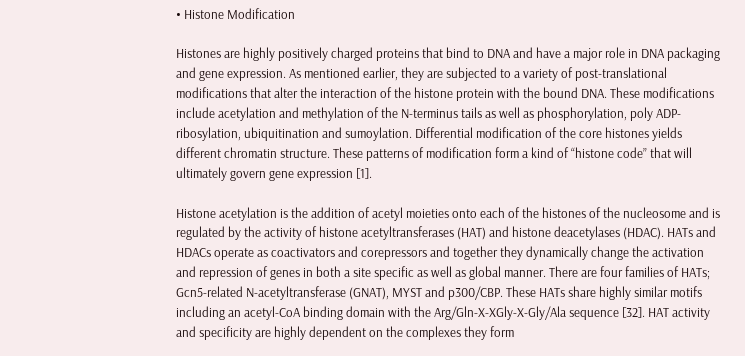• Histone Modification

Histones are highly positively charged proteins that bind to DNA and have a major role in DNA packaging and gene expression. As mentioned earlier, they are subjected to a variety of post-translational modifications that alter the interaction of the histone protein with the bound DNA. These modifications include acetylation and methylation of the N-terminus tails as well as phosphorylation, poly ADP-ribosylation, ubiquitination and sumoylation. Differential modification of the core histones yields different chromatin structure. These patterns of modification form a kind of “histone code” that will ultimately govern gene expression [1].

Histone acetylation is the addition of acetyl moieties onto each of the histones of the nucleosome and is regulated by the activity of histone acetyltransferases (HAT) and histone deacetylases (HDAC). HATs and HDACs operate as coactivators and corepressors and together they dynamically change the activation and repression of genes in both a site specific as well as global manner. There are four families of HATs; Gcn5-related N-acetyltransferase (GNAT), MYST and p300/CBP. These HATs share highly similar motifs including an acetyl-CoA binding domain with the Arg/Gln-X-XGly-X-Gly/Ala sequence [32]. HAT activity and specificity are highly dependent on the complexes they form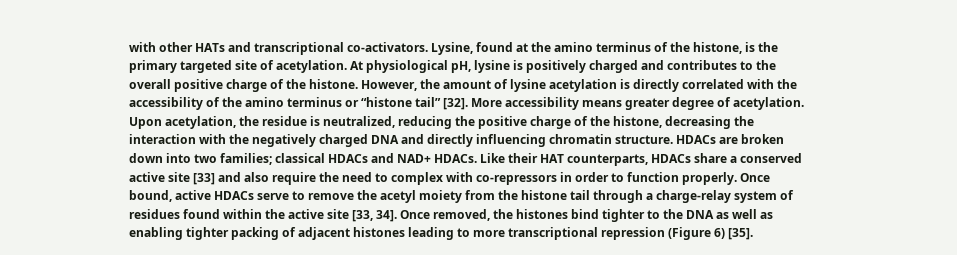with other HATs and transcriptional co-activators. Lysine, found at the amino terminus of the histone, is the primary targeted site of acetylation. At physiological pH, lysine is positively charged and contributes to the overall positive charge of the histone. However, the amount of lysine acetylation is directly correlated with the accessibility of the amino terminus or “histone tail” [32]. More accessibility means greater degree of acetylation. Upon acetylation, the residue is neutralized, reducing the positive charge of the histone, decreasing the interaction with the negatively charged DNA and directly influencing chromatin structure. HDACs are broken down into two families; classical HDACs and NAD+ HDACs. Like their HAT counterparts, HDACs share a conserved active site [33] and also require the need to complex with co-repressors in order to function properly. Once bound, active HDACs serve to remove the acetyl moiety from the histone tail through a charge-relay system of residues found within the active site [33, 34]. Once removed, the histones bind tighter to the DNA as well as enabling tighter packing of adjacent histones leading to more transcriptional repression (Figure 6) [35].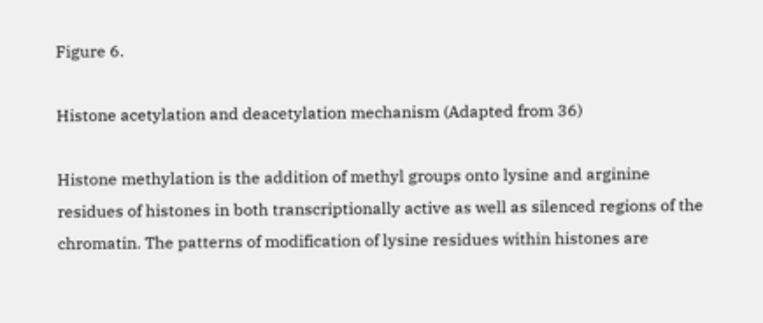Figure 6.

Histone acetylation and deacetylation mechanism (Adapted from 36)

Histone methylation is the addition of methyl groups onto lysine and arginine residues of histones in both transcriptionally active as well as silenced regions of the chromatin. The patterns of modification of lysine residues within histones are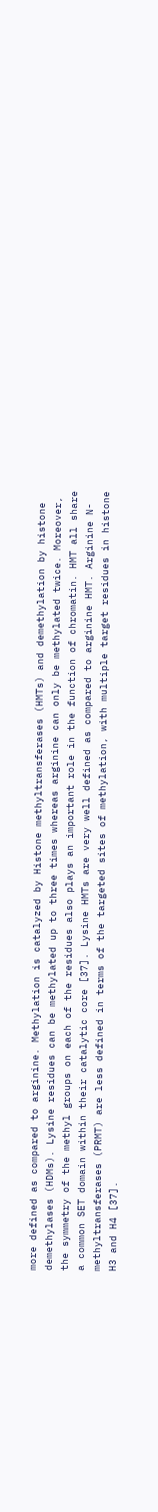more defined as compared to arginine. Methylation is catalyzed by Histone methyltransferases (HMTs) and demethylation by histone demethylases (HDMs). Lysine residues can be methylated up to three times whereas arginine can only be methylated twice. Moreover, the symmetry of the methyl groups on each of the residues also plays an important role in the function of chromatin. HMT all share a common SET domain within their catalytic core [37]. Lysine HMTs are very well defined as compared to arginine HMT. Arginine N-methyltransferases (PRMT) are less defined in terms of the targeted sites of methylation, with multiple target residues in histone H3 and H4 [37].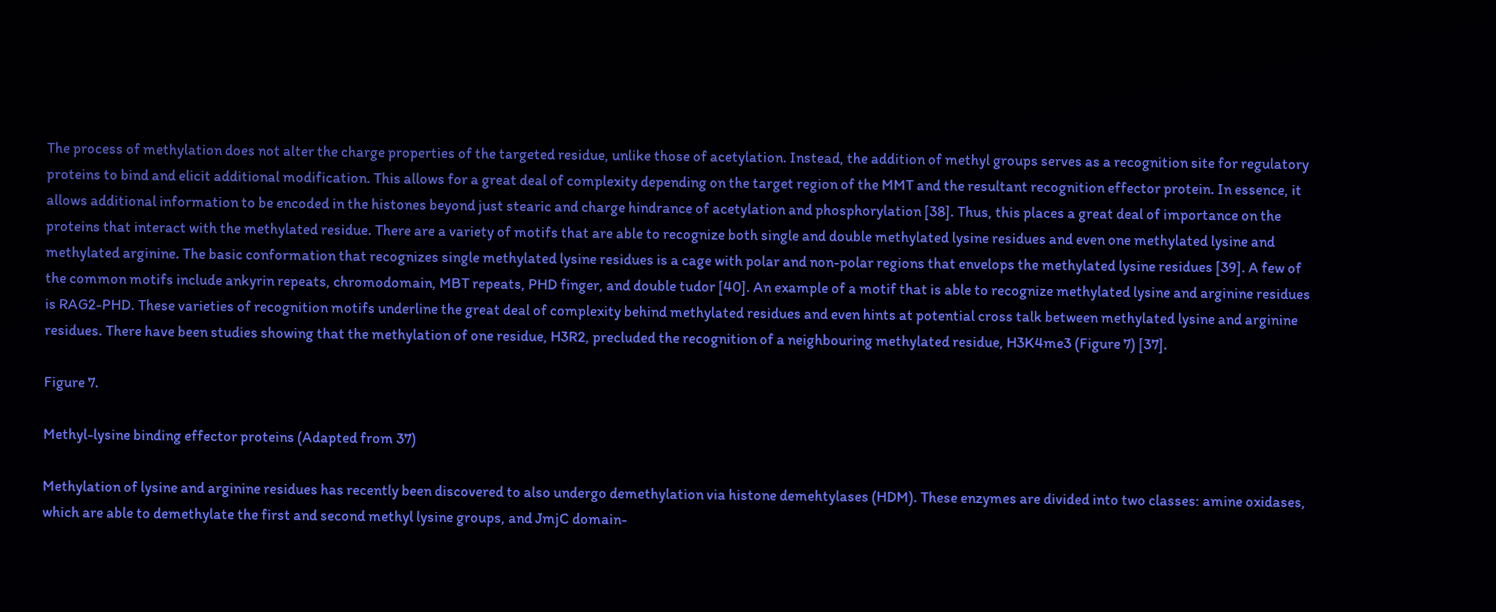The process of methylation does not alter the charge properties of the targeted residue, unlike those of acetylation. Instead, the addition of methyl groups serves as a recognition site for regulatory proteins to bind and elicit additional modification. This allows for a great deal of complexity depending on the target region of the MMT and the resultant recognition effector protein. In essence, it allows additional information to be encoded in the histones beyond just stearic and charge hindrance of acetylation and phosphorylation [38]. Thus, this places a great deal of importance on the proteins that interact with the methylated residue. There are a variety of motifs that are able to recognize both single and double methylated lysine residues and even one methylated lysine and methylated arginine. The basic conformation that recognizes single methylated lysine residues is a cage with polar and non-polar regions that envelops the methylated lysine residues [39]. A few of the common motifs include ankyrin repeats, chromodomain, MBT repeats, PHD finger, and double tudor [40]. An example of a motif that is able to recognize methylated lysine and arginine residues is RAG2-PHD. These varieties of recognition motifs underline the great deal of complexity behind methylated residues and even hints at potential cross talk between methylated lysine and arginine residues. There have been studies showing that the methylation of one residue, H3R2, precluded the recognition of a neighbouring methylated residue, H3K4me3 (Figure 7) [37].

Figure 7.

Methyl-lysine binding effector proteins (Adapted from 37)

Methylation of lysine and arginine residues has recently been discovered to also undergo demethylation via histone demehtylases (HDM). These enzymes are divided into two classes: amine oxidases, which are able to demethylate the first and second methyl lysine groups, and JmjC domain-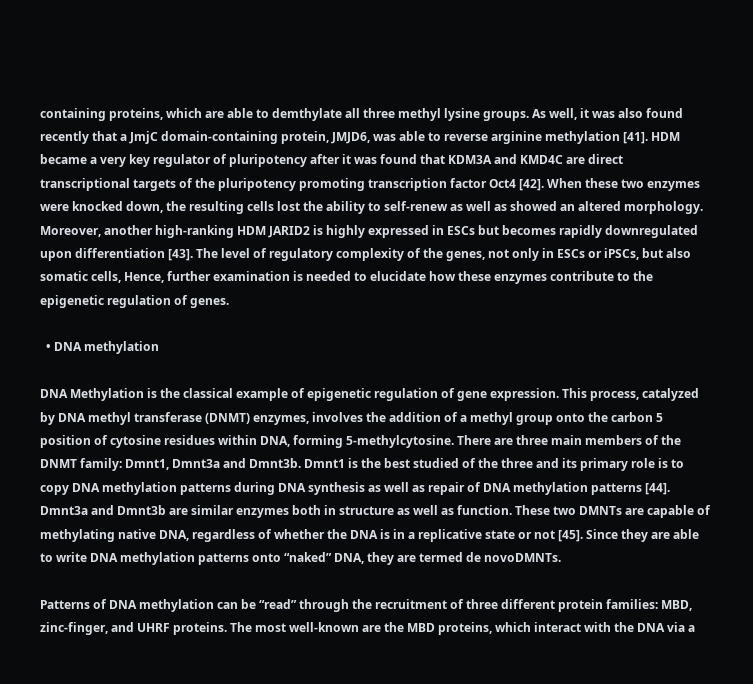containing proteins, which are able to demthylate all three methyl lysine groups. As well, it was also found recently that a JmjC domain-containing protein, JMJD6, was able to reverse arginine methylation [41]. HDM became a very key regulator of pluripotency after it was found that KDM3A and KMD4C are direct transcriptional targets of the pluripotency promoting transcription factor Oct4 [42]. When these two enzymes were knocked down, the resulting cells lost the ability to self-renew as well as showed an altered morphology. Moreover, another high-ranking HDM JARID2 is highly expressed in ESCs but becomes rapidly downregulated upon differentiation [43]. The level of regulatory complexity of the genes, not only in ESCs or iPSCs, but also somatic cells, Hence, further examination is needed to elucidate how these enzymes contribute to the epigenetic regulation of genes.

  • DNA methylation

DNA Methylation is the classical example of epigenetic regulation of gene expression. This process, catalyzed by DNA methyl transferase (DNMT) enzymes, involves the addition of a methyl group onto the carbon 5 position of cytosine residues within DNA, forming 5-methylcytosine. There are three main members of the DNMT family: Dmnt1, Dmnt3a and Dmnt3b. Dmnt1 is the best studied of the three and its primary role is to copy DNA methylation patterns during DNA synthesis as well as repair of DNA methylation patterns [44]. Dmnt3a and Dmnt3b are similar enzymes both in structure as well as function. These two DMNTs are capable of methylating native DNA, regardless of whether the DNA is in a replicative state or not [45]. Since they are able to write DNA methylation patterns onto “naked” DNA, they are termed de novoDMNTs.

Patterns of DNA methylation can be “read” through the recruitment of three different protein families: MBD, zinc-finger, and UHRF proteins. The most well-known are the MBD proteins, which interact with the DNA via a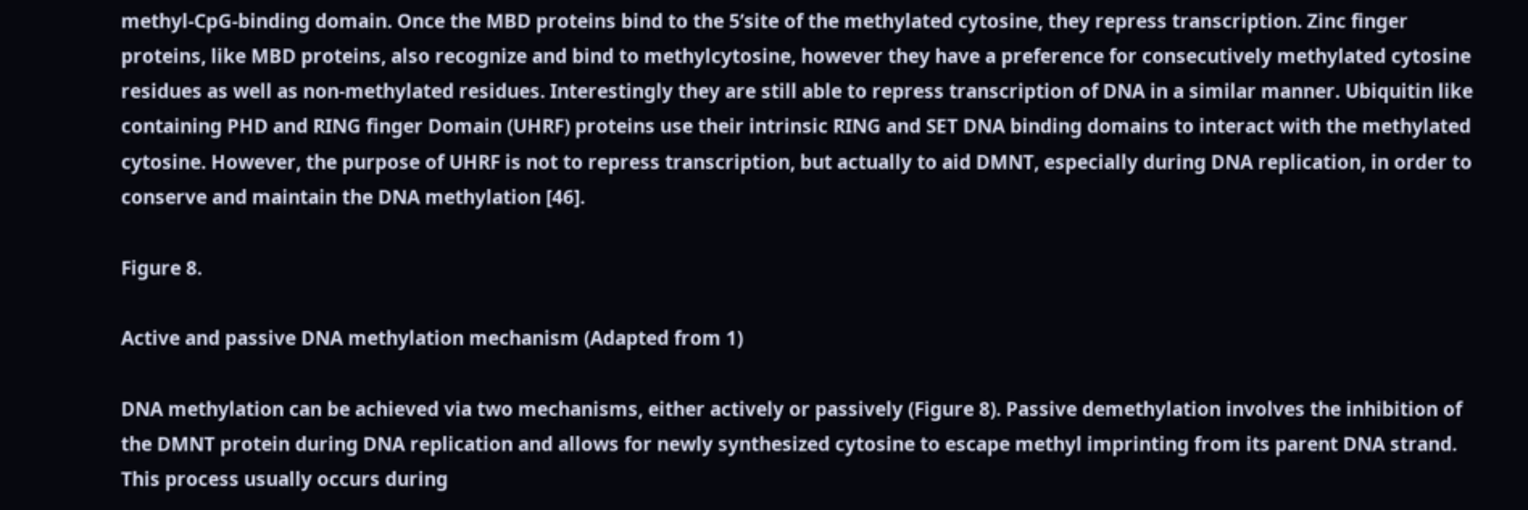methyl-CpG-binding domain. Once the MBD proteins bind to the 5’site of the methylated cytosine, they repress transcription. Zinc finger proteins, like MBD proteins, also recognize and bind to methylcytosine, however they have a preference for consecutively methylated cytosine residues as well as non-methylated residues. Interestingly they are still able to repress transcription of DNA in a similar manner. Ubiquitin like containing PHD and RING finger Domain (UHRF) proteins use their intrinsic RING and SET DNA binding domains to interact with the methylated cytosine. However, the purpose of UHRF is not to repress transcription, but actually to aid DMNT, especially during DNA replication, in order to conserve and maintain the DNA methylation [46].

Figure 8.

Active and passive DNA methylation mechanism (Adapted from 1)

DNA methylation can be achieved via two mechanisms, either actively or passively (Figure 8). Passive demethylation involves the inhibition of the DMNT protein during DNA replication and allows for newly synthesized cytosine to escape methyl imprinting from its parent DNA strand. This process usually occurs during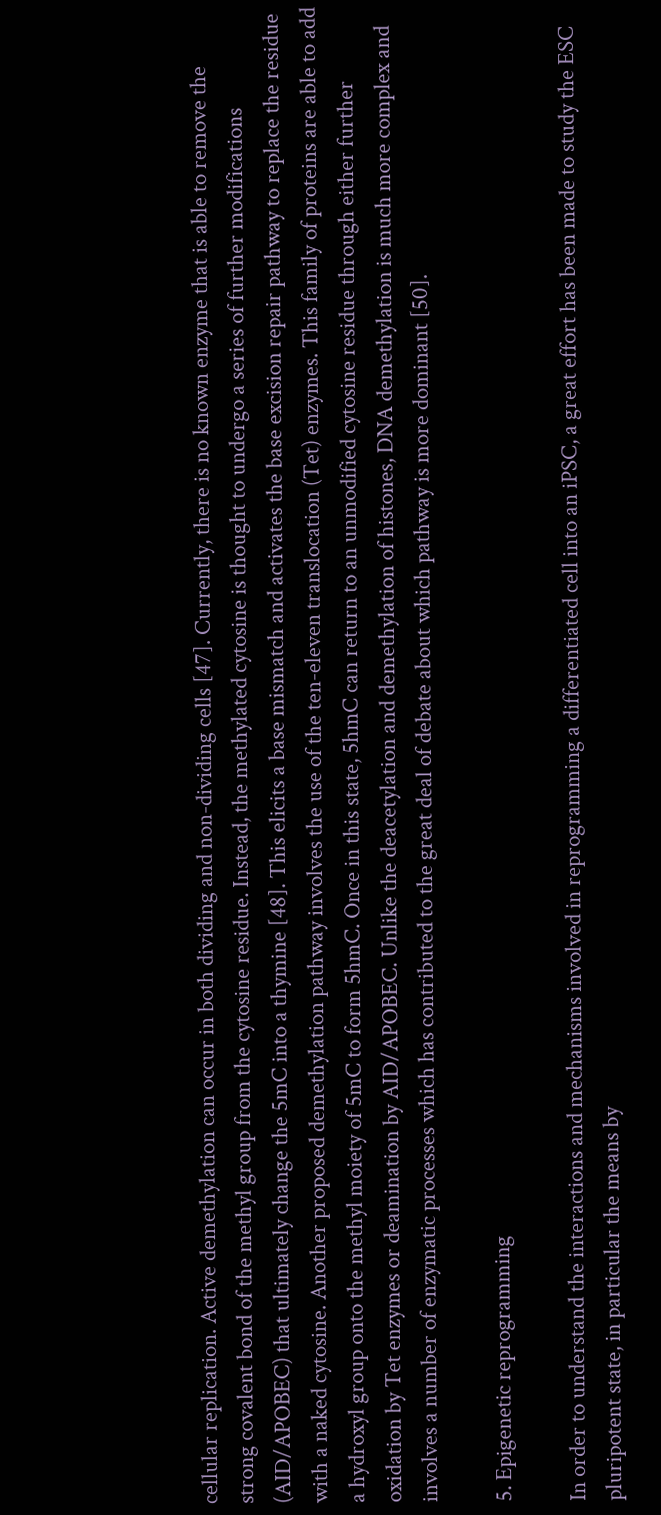cellular replication. Active demethylation can occur in both dividing and non-dividing cells [47]. Currently, there is no known enzyme that is able to remove the strong covalent bond of the methyl group from the cytosine residue. Instead, the methylated cytosine is thought to undergo a series of further modifications (AID/APOBEC) that ultimately change the 5mC into a thymine [48]. This elicits a base mismatch and activates the base excision repair pathway to replace the residue with a naked cytosine. Another proposed demethylation pathway involves the use of the ten-eleven translocation (Tet) enzymes. This family of proteins are able to add a hydroxyl group onto the methyl moiety of 5mC to form 5hmC. Once in this state, 5hmC can return to an unmodified cytosine residue through either further oxidation by Tet enzymes or deamination by AID/APOBEC. Unlike the deacetylation and demethylation of histones, DNA demethylation is much more complex and involves a number of enzymatic processes which has contributed to the great deal of debate about which pathway is more dominant [50].

5. Epigenetic reprogramming

In order to understand the interactions and mechanisms involved in reprogramming a differentiated cell into an iPSC, a great effort has been made to study the ESC pluripotent state, in particular the means by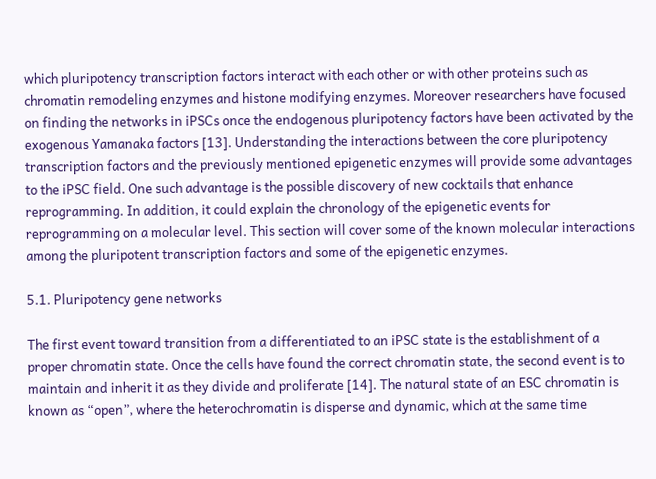which pluripotency transcription factors interact with each other or with other proteins such as chromatin remodeling enzymes and histone modifying enzymes. Moreover researchers have focused on finding the networks in iPSCs once the endogenous pluripotency factors have been activated by the exogenous Yamanaka factors [13]. Understanding the interactions between the core pluripotency transcription factors and the previously mentioned epigenetic enzymes will provide some advantages to the iPSC field. One such advantage is the possible discovery of new cocktails that enhance reprogramming. In addition, it could explain the chronology of the epigenetic events for reprogramming on a molecular level. This section will cover some of the known molecular interactions among the pluripotent transcription factors and some of the epigenetic enzymes.

5.1. Pluripotency gene networks

The first event toward transition from a differentiated to an iPSC state is the establishment of a proper chromatin state. Once the cells have found the correct chromatin state, the second event is to maintain and inherit it as they divide and proliferate [14]. The natural state of an ESC chromatin is known as “open”, where the heterochromatin is disperse and dynamic, which at the same time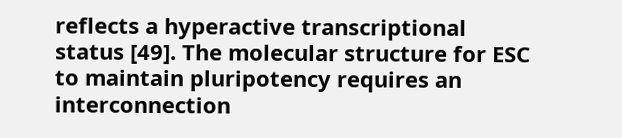reflects a hyperactive transcriptional status [49]. The molecular structure for ESC to maintain pluripotency requires an interconnection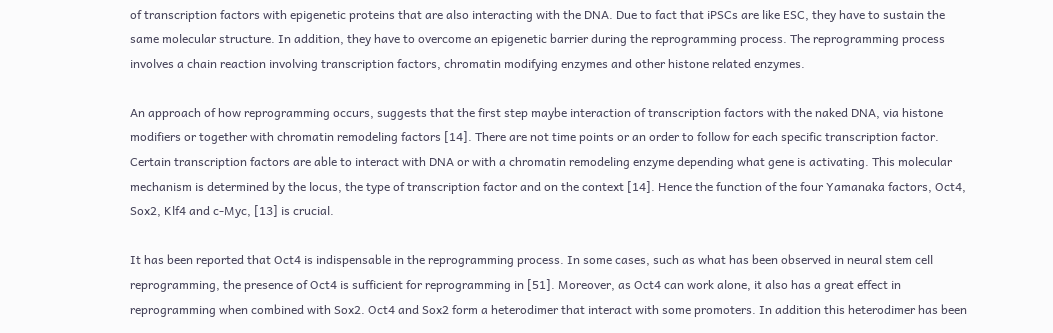of transcription factors with epigenetic proteins that are also interacting with the DNA. Due to fact that iPSCs are like ESC, they have to sustain the same molecular structure. In addition, they have to overcome an epigenetic barrier during the reprogramming process. The reprogramming process involves a chain reaction involving transcription factors, chromatin modifying enzymes and other histone related enzymes.

An approach of how reprogramming occurs, suggests that the first step maybe interaction of transcription factors with the naked DNA, via histone modifiers or together with chromatin remodeling factors [14]. There are not time points or an order to follow for each specific transcription factor. Certain transcription factors are able to interact with DNA or with a chromatin remodeling enzyme depending what gene is activating. This molecular mechanism is determined by the locus, the type of transcription factor and on the context [14]. Hence the function of the four Yamanaka factors, Oct4, Sox2, Klf4 and c-Myc, [13] is crucial.

It has been reported that Oct4 is indispensable in the reprogramming process. In some cases, such as what has been observed in neural stem cell reprogramming, the presence of Oct4 is sufficient for reprogramming in [51]. Moreover, as Oct4 can work alone, it also has a great effect in reprogramming when combined with Sox2. Oct4 and Sox2 form a heterodimer that interact with some promoters. In addition this heterodimer has been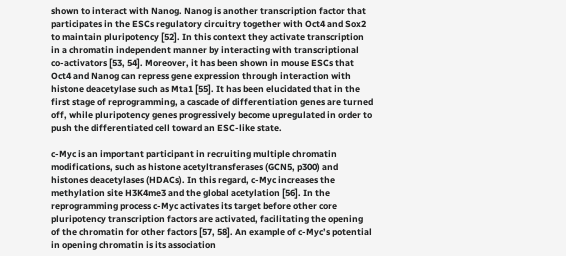shown to interact with Nanog. Nanog is another transcription factor that participates in the ESCs regulatory circuitry together with Oct4 and Sox2 to maintain pluripotency [52]. In this context they activate transcription in a chromatin independent manner by interacting with transcriptional co-activators [53, 54]. Moreover, it has been shown in mouse ESCs that Oct4 and Nanog can repress gene expression through interaction with histone deacetylase such as Mta1 [55]. It has been elucidated that in the first stage of reprogramming, a cascade of differentiation genes are turned off, while pluripotency genes progressively become upregulated in order to push the differentiated cell toward an ESC-like state.

c-Myc is an important participant in recruiting multiple chromatin modifications, such as histone acetyltransferases (GCN5, p300) and histones deacetylases (HDACs). In this regard, c-Myc increases the methylation site H3K4me3 and the global acetylation [56]. In the reprogramming process c-Myc activates its target before other core pluripotency transcription factors are activated, facilitating the opening of the chromatin for other factors [57, 58]. An example of c-Myc’s potential in opening chromatin is its association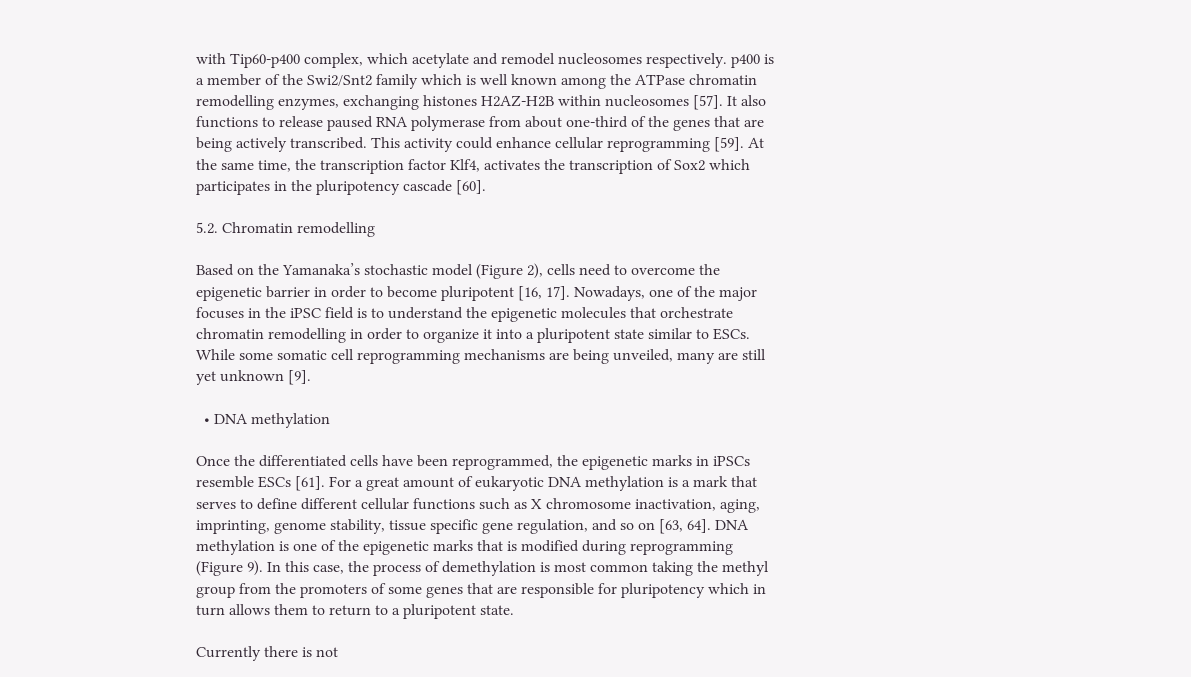with Tip60-p400 complex, which acetylate and remodel nucleosomes respectively. p400 is a member of the Swi2/Snt2 family which is well known among the ATPase chromatin remodelling enzymes, exchanging histones H2AZ-H2B within nucleosomes [57]. It also functions to release paused RNA polymerase from about one-third of the genes that are being actively transcribed. This activity could enhance cellular reprogramming [59]. At the same time, the transcription factor Klf4, activates the transcription of Sox2 which participates in the pluripotency cascade [60].

5.2. Chromatin remodelling

Based on the Yamanaka’s stochastic model (Figure 2), cells need to overcome the epigenetic barrier in order to become pluripotent [16, 17]. Nowadays, one of the major focuses in the iPSC field is to understand the epigenetic molecules that orchestrate chromatin remodelling in order to organize it into a pluripotent state similar to ESCs. While some somatic cell reprogramming mechanisms are being unveiled, many are still yet unknown [9].

  • DNA methylation

Once the differentiated cells have been reprogrammed, the epigenetic marks in iPSCs resemble ESCs [61]. For a great amount of eukaryotic DNA methylation is a mark that serves to define different cellular functions such as X chromosome inactivation, aging, imprinting, genome stability, tissue specific gene regulation, and so on [63, 64]. DNA methylation is one of the epigenetic marks that is modified during reprogramming (Figure 9). In this case, the process of demethylation is most common taking the methyl group from the promoters of some genes that are responsible for pluripotency which in turn allows them to return to a pluripotent state.

Currently there is not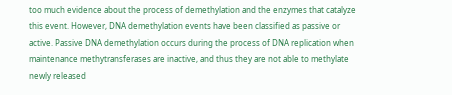too much evidence about the process of demethylation and the enzymes that catalyze this event. However, DNA demethylation events have been classified as passive or active. Passive DNA demethylation occurs during the process of DNA replication when maintenance methytransferases are inactive, and thus they are not able to methylate newly released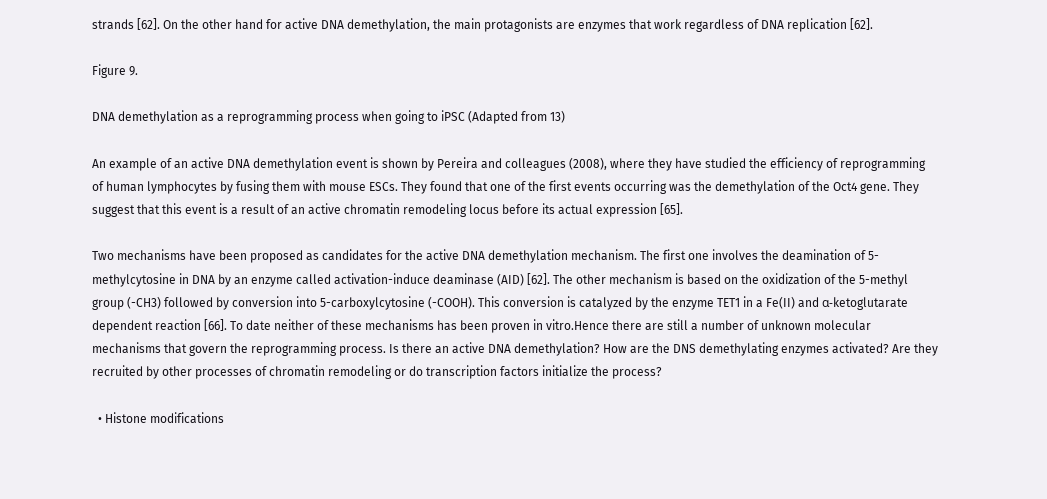strands [62]. On the other hand for active DNA demethylation, the main protagonists are enzymes that work regardless of DNA replication [62].

Figure 9.

DNA demethylation as a reprogramming process when going to iPSC (Adapted from 13)

An example of an active DNA demethylation event is shown by Pereira and colleagues (2008), where they have studied the efficiency of reprogramming of human lymphocytes by fusing them with mouse ESCs. They found that one of the first events occurring was the demethylation of the Oct4 gene. They suggest that this event is a result of an active chromatin remodeling locus before its actual expression [65].

Two mechanisms have been proposed as candidates for the active DNA demethylation mechanism. The first one involves the deamination of 5-methylcytosine in DNA by an enzyme called activation-induce deaminase (AID) [62]. The other mechanism is based on the oxidization of the 5-methyl group (-CH3) followed by conversion into 5-carboxylcytosine (-COOH). This conversion is catalyzed by the enzyme TET1 in a Fe(II) and α-ketoglutarate dependent reaction [66]. To date neither of these mechanisms has been proven in vitro.Hence there are still a number of unknown molecular mechanisms that govern the reprogramming process. Is there an active DNA demethylation? How are the DNS demethylating enzymes activated? Are they recruited by other processes of chromatin remodeling or do transcription factors initialize the process?

  • Histone modifications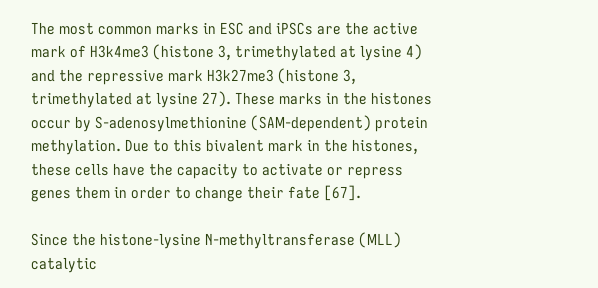The most common marks in ESC and iPSCs are the active mark of H3k4me3 (histone 3, trimethylated at lysine 4) and the repressive mark H3k27me3 (histone 3, trimethylated at lysine 27). These marks in the histones occur by S-adenosylmethionine (SAM-dependent) protein methylation. Due to this bivalent mark in the histones, these cells have the capacity to activate or repress genes them in order to change their fate [67].

Since the histone-lysine N-methyltransferase (MLL) catalytic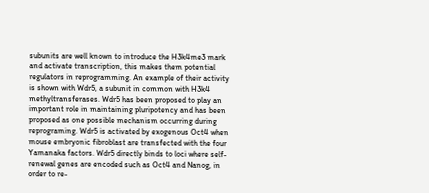subunits are well known to introduce the H3k4me3 mark and activate transcription, this makes them potential regulators in reprogramming. An example of their activity is shown with Wdr5, a subunit in common with H3k4 methyltransferases. Wdr5 has been proposed to play an important role in maintaining pluripotency and has been proposed as one possible mechanism occurring during reprograming. Wdr5 is activated by exogenous Oct4 when mouse embryonic fibroblast are transfected with the four Yamanaka factors. Wdr5 directly binds to loci where self-renewal genes are encoded such as Oct4 and Nanog, in order to re-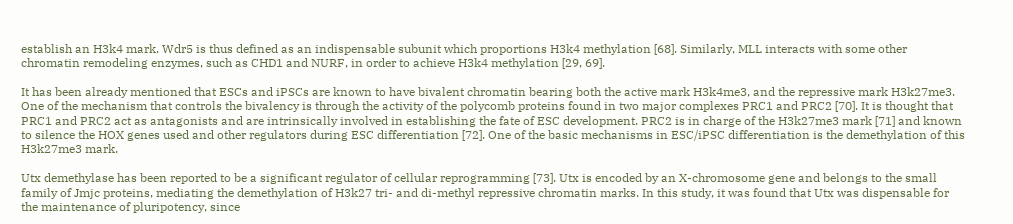establish an H3k4 mark. Wdr5 is thus defined as an indispensable subunit which proportions H3k4 methylation [68]. Similarly, MLL interacts with some other chromatin remodeling enzymes, such as CHD1 and NURF, in order to achieve H3k4 methylation [29, 69].

It has been already mentioned that ESCs and iPSCs are known to have bivalent chromatin bearing both the active mark H3k4me3, and the repressive mark H3k27me3. One of the mechanism that controls the bivalency is through the activity of the polycomb proteins found in two major complexes PRC1 and PRC2 [70]. It is thought that PRC1 and PRC2 act as antagonists and are intrinsically involved in establishing the fate of ESC development. PRC2 is in charge of the H3k27me3 mark [71] and known to silence the HOX genes used and other regulators during ESC differentiation [72]. One of the basic mechanisms in ESC/iPSC differentiation is the demethylation of this H3k27me3 mark.

Utx demethylase has been reported to be a significant regulator of cellular reprogramming [73]. Utx is encoded by an X-chromosome gene and belongs to the small family of Jmjc proteins, mediating the demethylation of H3k27 tri- and di-methyl repressive chromatin marks. In this study, it was found that Utx was dispensable for the maintenance of pluripotency, since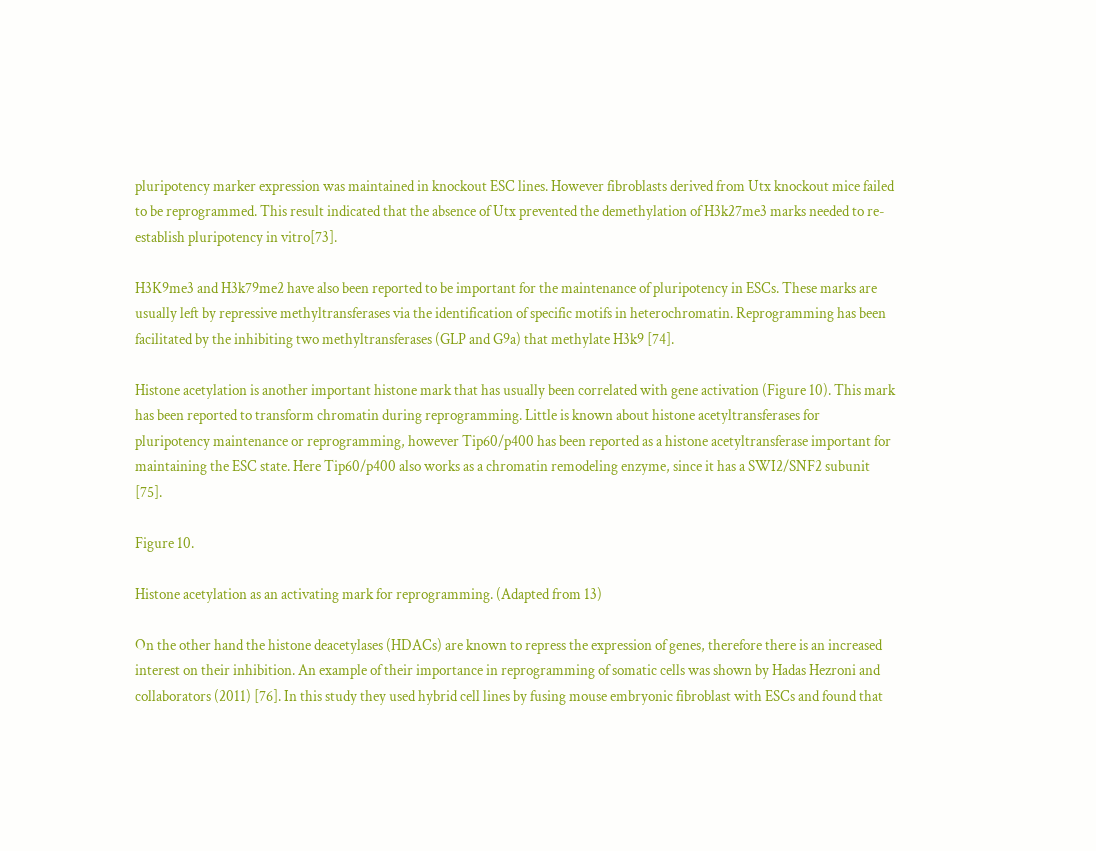pluripotency marker expression was maintained in knockout ESC lines. However fibroblasts derived from Utx knockout mice failed to be reprogrammed. This result indicated that the absence of Utx prevented the demethylation of H3k27me3 marks needed to re-establish pluripotency in vitro[73].

H3K9me3 and H3k79me2 have also been reported to be important for the maintenance of pluripotency in ESCs. These marks are usually left by repressive methyltransferases via the identification of specific motifs in heterochromatin. Reprogramming has been facilitated by the inhibiting two methyltransferases (GLP and G9a) that methylate H3k9 [74].

Histone acetylation is another important histone mark that has usually been correlated with gene activation (Figure 10). This mark has been reported to transform chromatin during reprogramming. Little is known about histone acetyltransferases for pluripotency maintenance or reprogramming, however Tip60/p400 has been reported as a histone acetyltransferase important for maintaining the ESC state. Here Tip60/p400 also works as a chromatin remodeling enzyme, since it has a SWI2/SNF2 subunit [75].

Figure 10.

Histone acetylation as an activating mark for reprogramming. (Adapted from 13)

On the other hand the histone deacetylases (HDACs) are known to repress the expression of genes, therefore there is an increased interest on their inhibition. An example of their importance in reprogramming of somatic cells was shown by Hadas Hezroni and collaborators (2011) [76]. In this study they used hybrid cell lines by fusing mouse embryonic fibroblast with ESCs and found that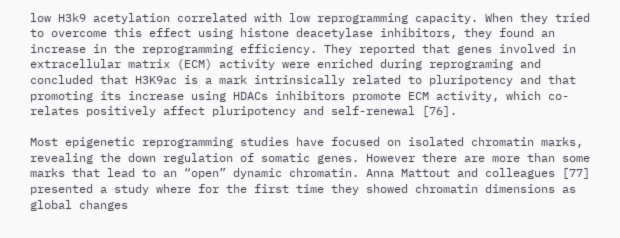low H3k9 acetylation correlated with low reprogramming capacity. When they tried to overcome this effect using histone deacetylase inhibitors, they found an increase in the reprogramming efficiency. They reported that genes involved in extracellular matrix (ECM) activity were enriched during reprograming and concluded that H3K9ac is a mark intrinsically related to pluripotency and that promoting its increase using HDACs inhibitors promote ECM activity, which co-relates positively affect pluripotency and self-renewal [76].

Most epigenetic reprogramming studies have focused on isolated chromatin marks, revealing the down regulation of somatic genes. However there are more than some marks that lead to an “open” dynamic chromatin. Anna Mattout and colleagues [77] presented a study where for the first time they showed chromatin dimensions as global changes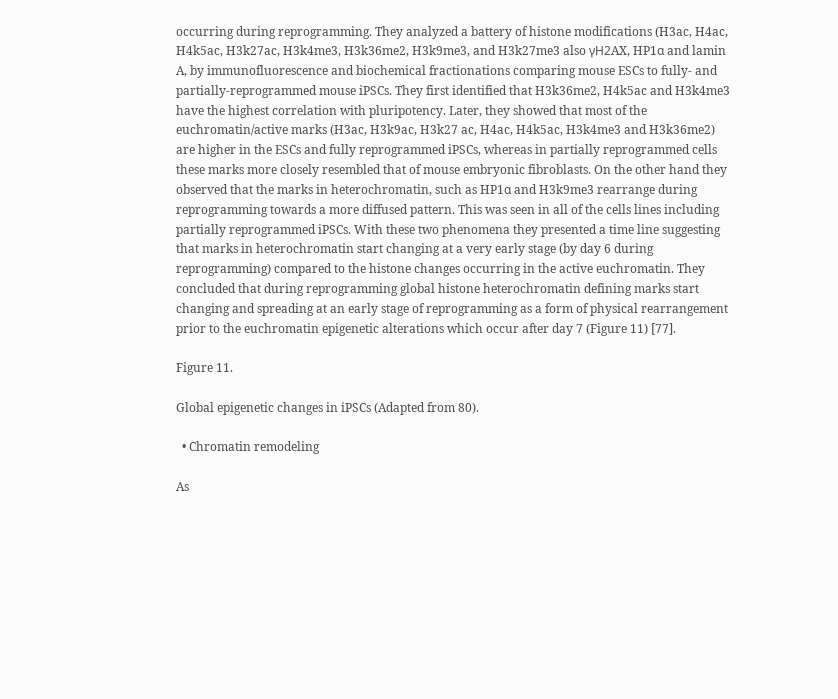occurring during reprogramming. They analyzed a battery of histone modifications (H3ac, H4ac, H4k5ac, H3k27ac, H3k4me3, H3k36me2, H3k9me3, and H3k27me3 also γH2AX, HP1α and lamin A, by immunofluorescence and biochemical fractionations comparing mouse ESCs to fully- and partially-reprogrammed mouse iPSCs. They first identified that H3k36me2, H4k5ac and H3k4me3 have the highest correlation with pluripotency. Later, they showed that most of the euchromatin/active marks (H3ac, H3k9ac, H3k27 ac, H4ac, H4k5ac, H3k4me3 and H3k36me2) are higher in the ESCs and fully reprogrammed iPSCs, whereas in partially reprogrammed cells these marks more closely resembled that of mouse embryonic fibroblasts. On the other hand they observed that the marks in heterochromatin, such as HP1α and H3k9me3 rearrange during reprogramming towards a more diffused pattern. This was seen in all of the cells lines including partially reprogrammed iPSCs. With these two phenomena they presented a time line suggesting that marks in heterochromatin start changing at a very early stage (by day 6 during reprogramming) compared to the histone changes occurring in the active euchromatin. They concluded that during reprogramming global histone heterochromatin defining marks start changing and spreading at an early stage of reprogramming as a form of physical rearrangement prior to the euchromatin epigenetic alterations which occur after day 7 (Figure 11) [77].

Figure 11.

Global epigenetic changes in iPSCs (Adapted from 80).

  • Chromatin remodeling

As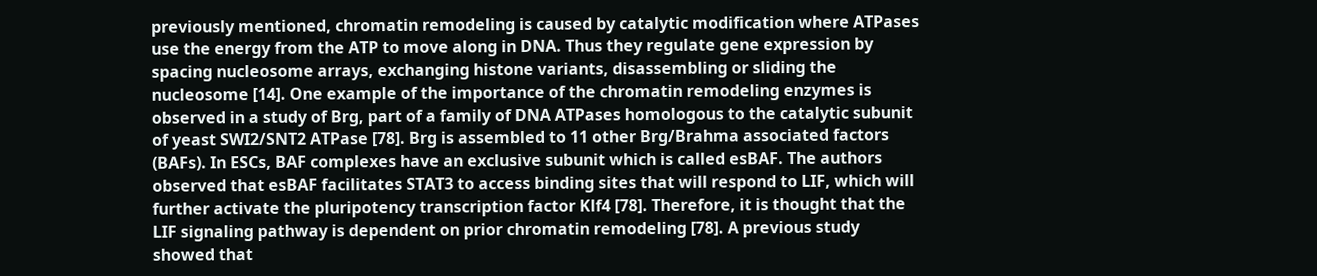previously mentioned, chromatin remodeling is caused by catalytic modification where ATPases use the energy from the ATP to move along in DNA. Thus they regulate gene expression by spacing nucleosome arrays, exchanging histone variants, disassembling or sliding the nucleosome [14]. One example of the importance of the chromatin remodeling enzymes is observed in a study of Brg, part of a family of DNA ATPases homologous to the catalytic subunit of yeast SWI2/SNT2 ATPase [78]. Brg is assembled to 11 other Brg/Brahma associated factors (BAFs). In ESCs, BAF complexes have an exclusive subunit which is called esBAF. The authors observed that esBAF facilitates STAT3 to access binding sites that will respond to LIF, which will further activate the pluripotency transcription factor Klf4 [78]. Therefore, it is thought that the LIF signaling pathway is dependent on prior chromatin remodeling [78]. A previous study showed that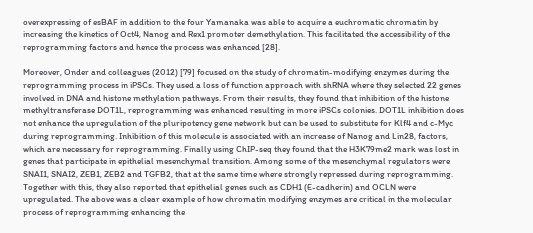overexpressing of esBAF in addition to the four Yamanaka was able to acquire a euchromatic chromatin by increasing the kinetics of Oct4, Nanog and Rex1 promoter demethylation. This facilitated the accessibility of the reprogramming factors and hence the process was enhanced [28].

Moreover, Onder and colleagues (2012) [79] focused on the study of chromatin-modifying enzymes during the reprogramming process in iPSCs. They used a loss of function approach with shRNA where they selected 22 genes involved in DNA and histone methylation pathways. From their results, they found that inhibition of the histone methyltransferase DOT1L, reprogramming was enhanced resulting in more iPSCs colonies. DOT1L inhibition does not enhance the upregulation of the pluripotency gene network but can be used to substitute for Klf4 and c-Myc during reprogramming. Inhibition of this molecule is associated with an increase of Nanog and Lin28, factors, which are necessary for reprogramming. Finally using ChIP-seq they found that the H3K79me2 mark was lost in genes that participate in epithelial mesenchymal transition. Among some of the mesenchymal regulators were SNAI1, SNAI2, ZEB1, ZEB2 and TGFB2, that at the same time where strongly repressed during reprogramming. Together with this, they also reported that epithelial genes such as CDH1 (E-cadherin) and OCLN were upregulated. The above was a clear example of how chromatin modifying enzymes are critical in the molecular process of reprogramming enhancing the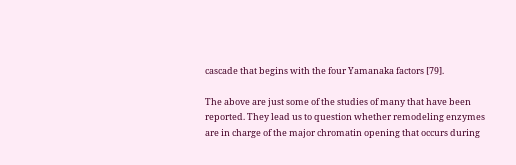cascade that begins with the four Yamanaka factors [79].

The above are just some of the studies of many that have been reported. They lead us to question whether remodeling enzymes are in charge of the major chromatin opening that occurs during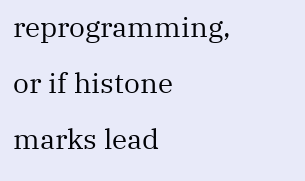reprogramming, or if histone marks lead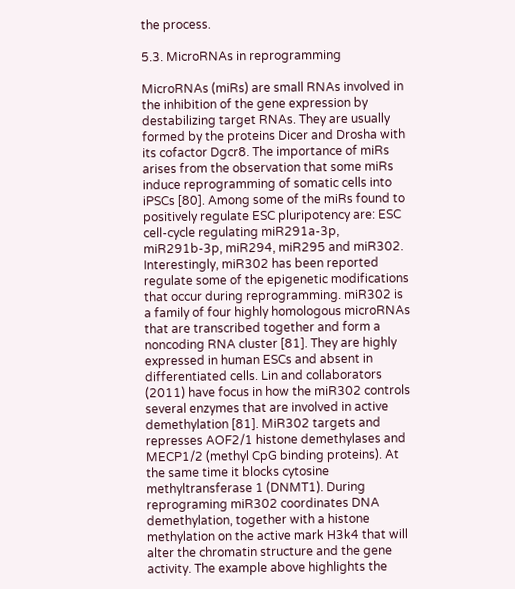the process.

5.3. MicroRNAs in reprogramming

MicroRNAs (miRs) are small RNAs involved in the inhibition of the gene expression by destabilizing target RNAs. They are usually formed by the proteins Dicer and Drosha with its cofactor Dgcr8. The importance of miRs arises from the observation that some miRs induce reprogramming of somatic cells into iPSCs [80]. Among some of the miRs found to positively regulate ESC pluripotency are: ESC cell-cycle regulating miR291a-3p, miR291b-3p, miR294, miR295 and miR302. Interestingly, miR302 has been reported regulate some of the epigenetic modifications that occur during reprogramming. miR302 is a family of four highly homologous microRNAs that are transcribed together and form a noncoding RNA cluster [81]. They are highly expressed in human ESCs and absent in differentiated cells. Lin and collaborators (2011) have focus in how the miR302 controls several enzymes that are involved in active demethylation [81]. MiR302 targets and represses AOF2/1 histone demethylases and MECP1/2 (methyl CpG binding proteins). At the same time it blocks cytosine methyltransferase 1 (DNMT1). During reprograming miR302 coordinates DNA demethylation, together with a histone methylation on the active mark H3k4 that will alter the chromatin structure and the gene activity. The example above highlights the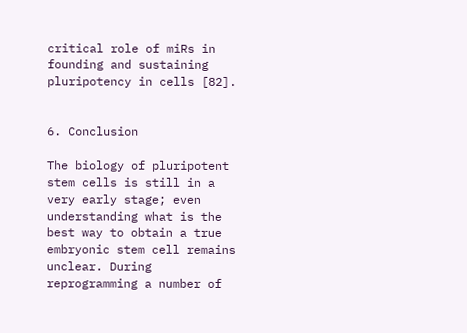critical role of miRs in founding and sustaining pluripotency in cells [82].


6. Conclusion

The biology of pluripotent stem cells is still in a very early stage; even understanding what is the best way to obtain a true embryonic stem cell remains unclear. During reprogramming a number of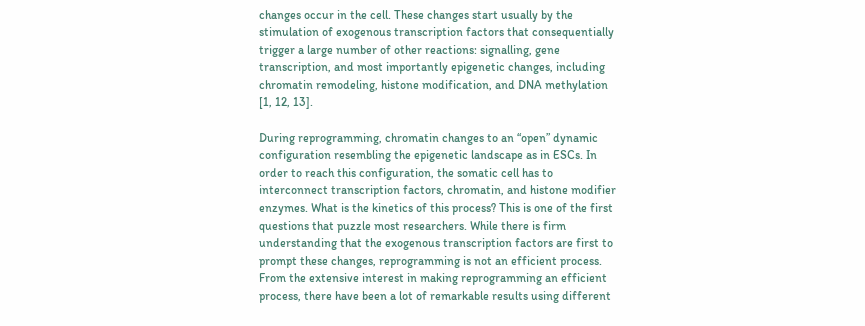changes occur in the cell. These changes start usually by the stimulation of exogenous transcription factors that consequentially trigger a large number of other reactions: signalling, gene transcription, and most importantly epigenetic changes, including chromatin remodeling, histone modification, and DNA methylation [1, 12, 13].

During reprogramming, chromatin changes to an “open” dynamic configuration resembling the epigenetic landscape as in ESCs. In order to reach this configuration, the somatic cell has to interconnect transcription factors, chromatin, and histone modifier enzymes. What is the kinetics of this process? This is one of the first questions that puzzle most researchers. While there is firm understanding that the exogenous transcription factors are first to prompt these changes, reprogramming is not an efficient process. From the extensive interest in making reprogramming an efficient process, there have been a lot of remarkable results using different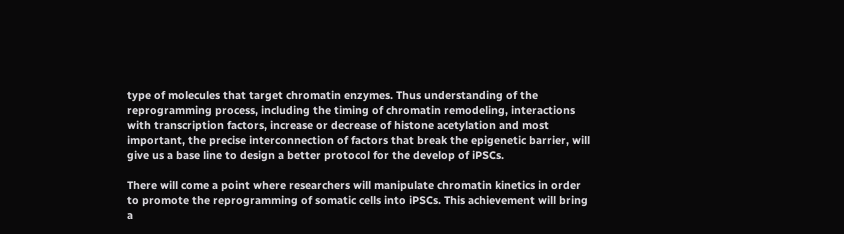type of molecules that target chromatin enzymes. Thus understanding of the reprogramming process, including the timing of chromatin remodeling, interactions with transcription factors, increase or decrease of histone acetylation and most important, the precise interconnection of factors that break the epigenetic barrier, will give us a base line to design a better protocol for the develop of iPSCs.

There will come a point where researchers will manipulate chromatin kinetics in order to promote the reprogramming of somatic cells into iPSCs. This achievement will bring a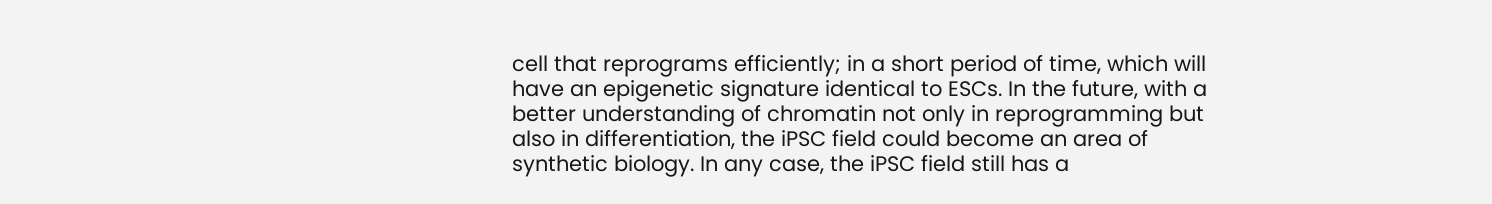cell that reprograms efficiently; in a short period of time, which will have an epigenetic signature identical to ESCs. In the future, with a better understanding of chromatin not only in reprogramming but also in differentiation, the iPSC field could become an area of synthetic biology. In any case, the iPSC field still has a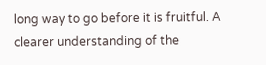long way to go before it is fruitful. A clearer understanding of the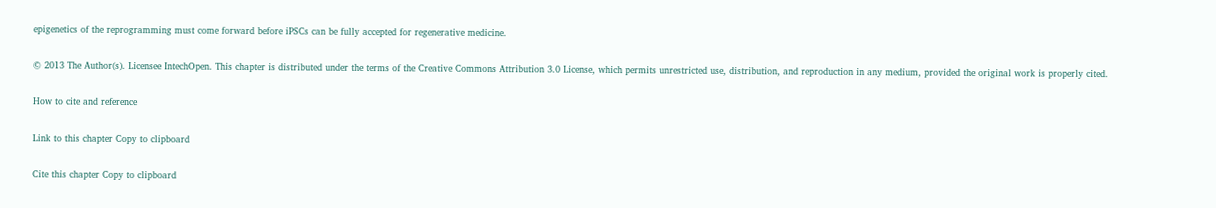epigenetics of the reprogramming must come forward before iPSCs can be fully accepted for regenerative medicine.

© 2013 The Author(s). Licensee IntechOpen. This chapter is distributed under the terms of the Creative Commons Attribution 3.0 License, which permits unrestricted use, distribution, and reproduction in any medium, provided the original work is properly cited.

How to cite and reference

Link to this chapter Copy to clipboard

Cite this chapter Copy to clipboard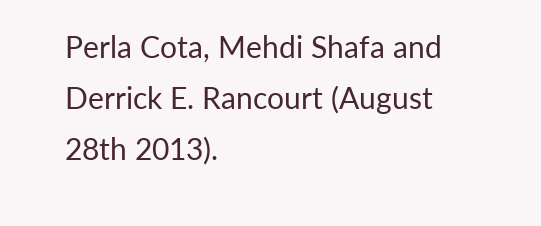Perla Cota, Mehdi Shafa and Derrick E. Rancourt (August 28th 2013).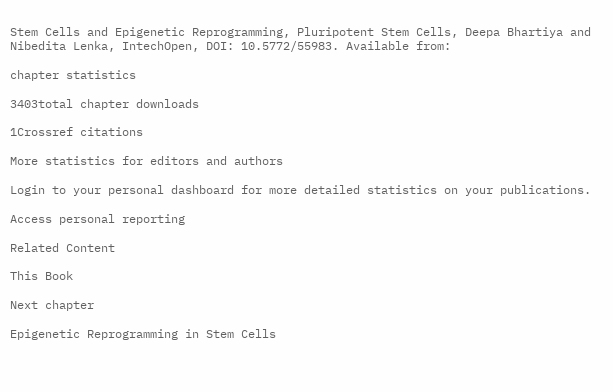Stem Cells and Epigenetic Reprogramming, Pluripotent Stem Cells, Deepa Bhartiya and Nibedita Lenka, IntechOpen, DOI: 10.5772/55983. Available from:

chapter statistics

3403total chapter downloads

1Crossref citations

More statistics for editors and authors

Login to your personal dashboard for more detailed statistics on your publications.

Access personal reporting

Related Content

This Book

Next chapter

Epigenetic Reprogramming in Stem Cells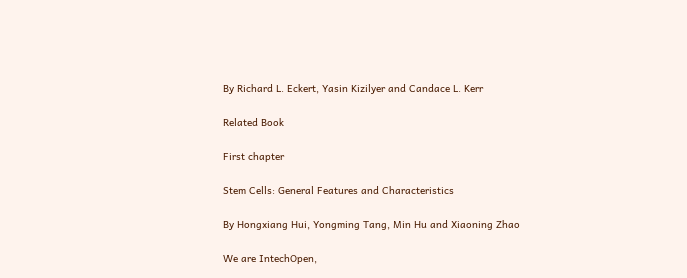By Richard L. Eckert, Yasin Kizilyer and Candace L. Kerr

Related Book

First chapter

Stem Cells: General Features and Characteristics

By Hongxiang Hui, Yongming Tang, Min Hu and Xiaoning Zhao

We are IntechOpen,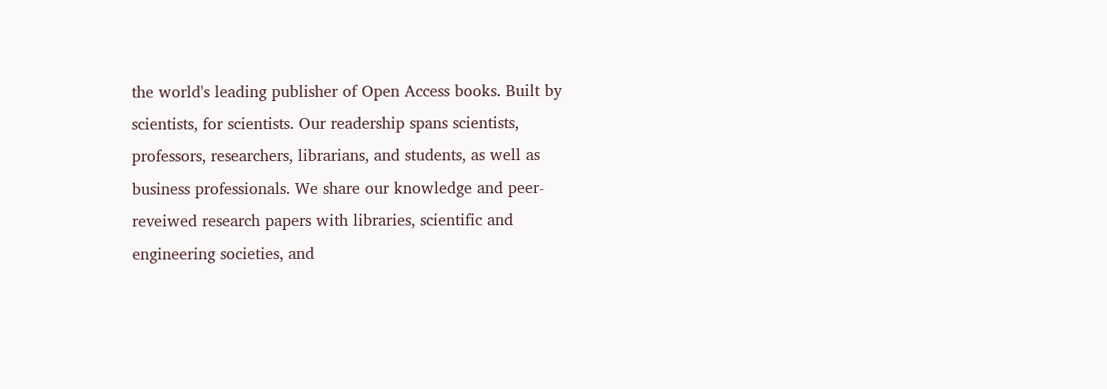the world's leading publisher of Open Access books. Built by scientists, for scientists. Our readership spans scientists, professors, researchers, librarians, and students, as well as business professionals. We share our knowledge and peer-reveiwed research papers with libraries, scientific and engineering societies, and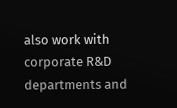also work with corporate R&D departments and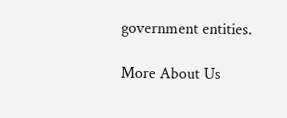government entities.

More About Us